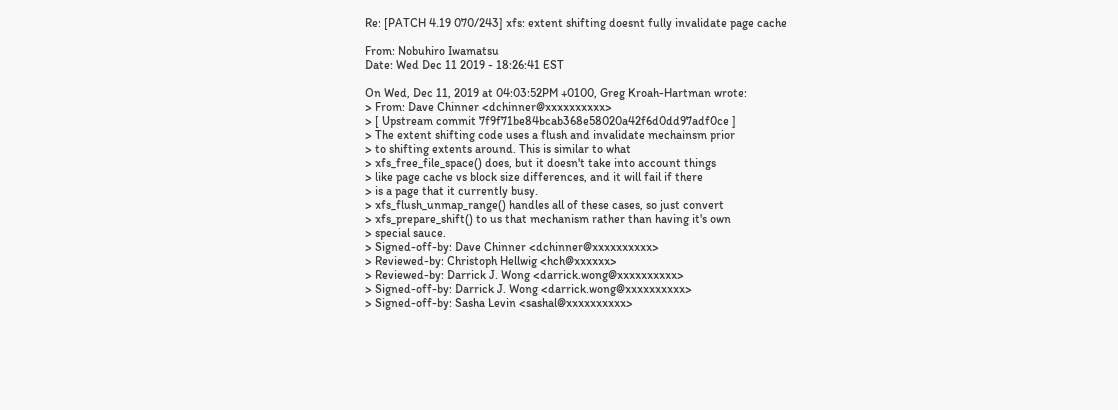Re: [PATCH 4.19 070/243] xfs: extent shifting doesnt fully invalidate page cache

From: Nobuhiro Iwamatsu
Date: Wed Dec 11 2019 - 18:26:41 EST

On Wed, Dec 11, 2019 at 04:03:52PM +0100, Greg Kroah-Hartman wrote:
> From: Dave Chinner <dchinner@xxxxxxxxxx>
> [ Upstream commit 7f9f71be84bcab368e58020a42f6d0dd97adf0ce ]
> The extent shifting code uses a flush and invalidate mechainsm prior
> to shifting extents around. This is similar to what
> xfs_free_file_space() does, but it doesn't take into account things
> like page cache vs block size differences, and it will fail if there
> is a page that it currently busy.
> xfs_flush_unmap_range() handles all of these cases, so just convert
> xfs_prepare_shift() to us that mechanism rather than having it's own
> special sauce.
> Signed-off-by: Dave Chinner <dchinner@xxxxxxxxxx>
> Reviewed-by: Christoph Hellwig <hch@xxxxxx>
> Reviewed-by: Darrick J. Wong <darrick.wong@xxxxxxxxxx>
> Signed-off-by: Darrick J. Wong <darrick.wong@xxxxxxxxxx>
> Signed-off-by: Sasha Levin <sashal@xxxxxxxxxx>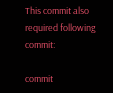This commit also required following commit:

commit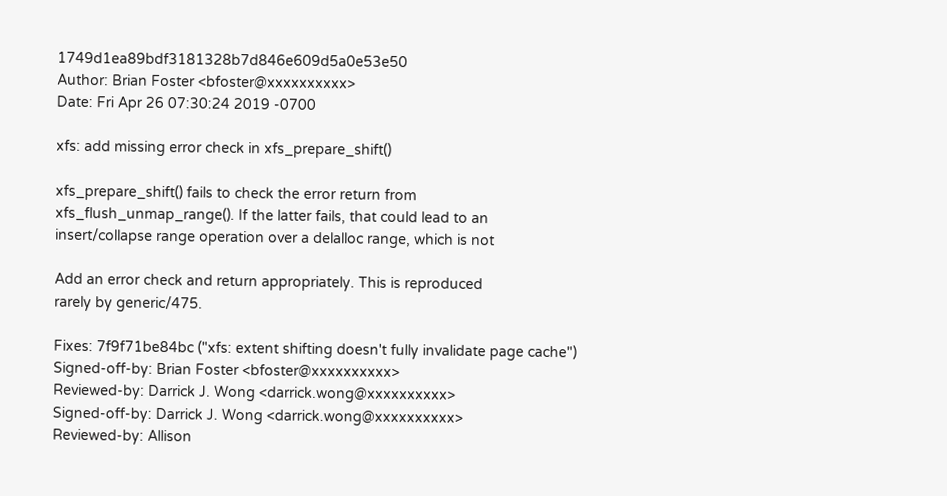1749d1ea89bdf3181328b7d846e609d5a0e53e50
Author: Brian Foster <bfoster@xxxxxxxxxx>
Date: Fri Apr 26 07:30:24 2019 -0700

xfs: add missing error check in xfs_prepare_shift()

xfs_prepare_shift() fails to check the error return from
xfs_flush_unmap_range(). If the latter fails, that could lead to an
insert/collapse range operation over a delalloc range, which is not

Add an error check and return appropriately. This is reproduced
rarely by generic/475.

Fixes: 7f9f71be84bc ("xfs: extent shifting doesn't fully invalidate page cache")
Signed-off-by: Brian Foster <bfoster@xxxxxxxxxx>
Reviewed-by: Darrick J. Wong <darrick.wong@xxxxxxxxxx>
Signed-off-by: Darrick J. Wong <darrick.wong@xxxxxxxxxx>
Reviewed-by: Allison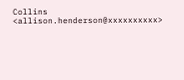Collins <allison.henderson@xxxxxxxxxx>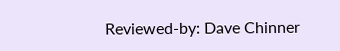Reviewed-by: Dave Chinner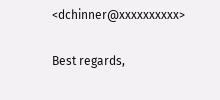<dchinner@xxxxxxxxxx>

Best regards,